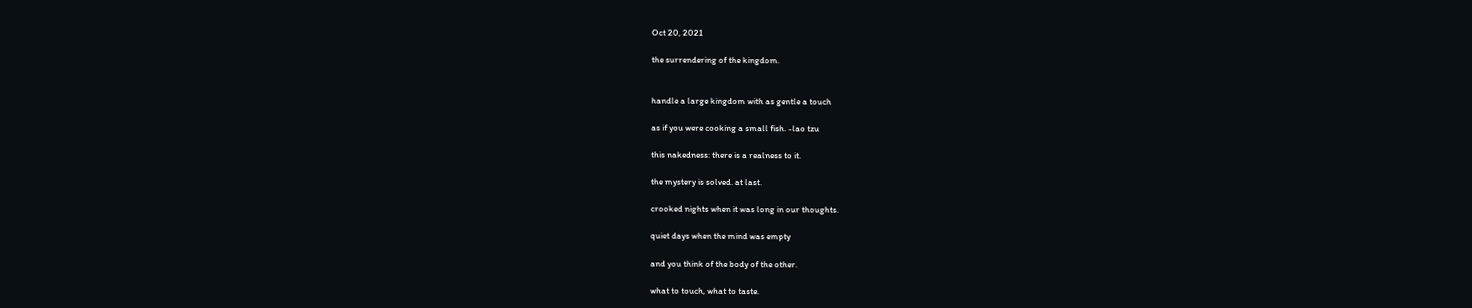Oct 20, 2021

the surrendering of the kingdom.


handle a large kingdom with as gentle a touch

as if you were cooking a small fish. -lao tzu

this nakedness: there is a realness to it.

the mystery is solved. at last.

crooked nights when it was long in our thoughts.

quiet days when the mind was empty

and you think of the body of the other.

what to touch, what to taste.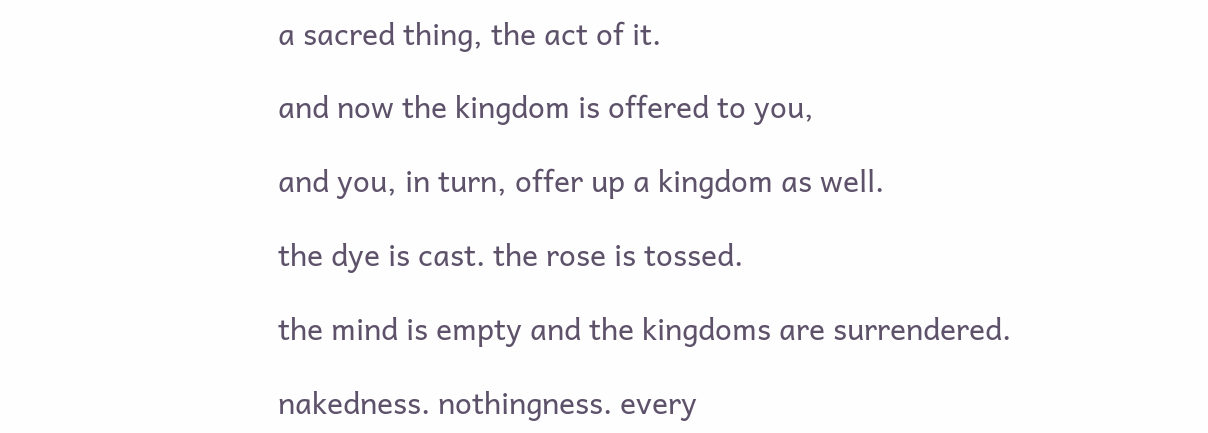a sacred thing, the act of it.

and now the kingdom is offered to you,

and you, in turn, offer up a kingdom as well.

the dye is cast. the rose is tossed.

the mind is empty and the kingdoms are surrendered.

nakedness. nothingness. every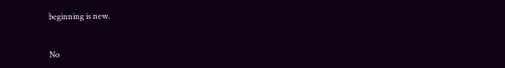beginning is new.


No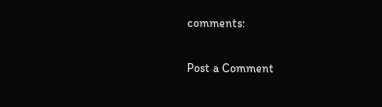comments:

Post a Comment